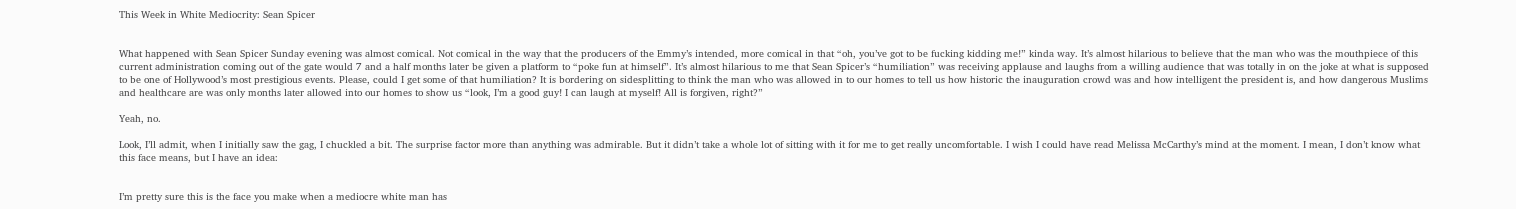This Week in White Mediocrity: Sean Spicer


What happened with Sean Spicer Sunday evening was almost comical. Not comical in the way that the producers of the Emmy’s intended, more comical in that “oh, you’ve got to be fucking kidding me!” kinda way. It’s almost hilarious to believe that the man who was the mouthpiece of this current administration coming out of the gate would 7 and a half months later be given a platform to “poke fun at himself”. It’s almost hilarious to me that Sean Spicer’s “humiliation” was receiving applause and laughs from a willing audience that was totally in on the joke at what is supposed to be one of Hollywood’s most prestigious events. Please, could I get some of that humiliation? It is bordering on sidesplitting to think the man who was allowed in to our homes to tell us how historic the inauguration crowd was and how intelligent the president is, and how dangerous Muslims and healthcare are was only months later allowed into our homes to show us “look, I’m a good guy! I can laugh at myself! All is forgiven, right?”

Yeah, no.

Look, I’ll admit, when I initially saw the gag, I chuckled a bit. The surprise factor more than anything was admirable. But it didn’t take a whole lot of sitting with it for me to get really uncomfortable. I wish I could have read Melissa McCarthy’s mind at the moment. I mean, I don’t know what this face means, but I have an idea:


I’m pretty sure this is the face you make when a mediocre white man has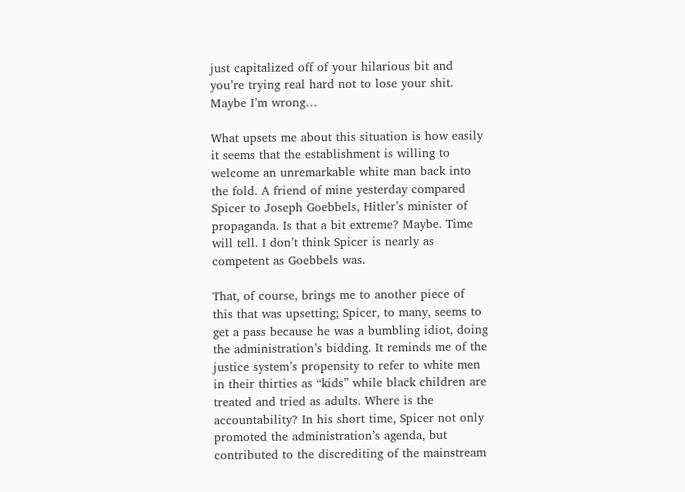just capitalized off of your hilarious bit and you’re trying real hard not to lose your shit. Maybe I’m wrong…

What upsets me about this situation is how easily it seems that the establishment is willing to welcome an unremarkable white man back into the fold. A friend of mine yesterday compared Spicer to Joseph Goebbels, Hitler’s minister of propaganda. Is that a bit extreme? Maybe. Time will tell. I don’t think Spicer is nearly as competent as Goebbels was.

That, of course, brings me to another piece of this that was upsetting; Spicer, to many, seems to get a pass because he was a bumbling idiot, doing the administration’s bidding. It reminds me of the justice system’s propensity to refer to white men in their thirties as “kids” while black children are treated and tried as adults. Where is the accountability? In his short time, Spicer not only promoted the administration’s agenda, but contributed to the discrediting of the mainstream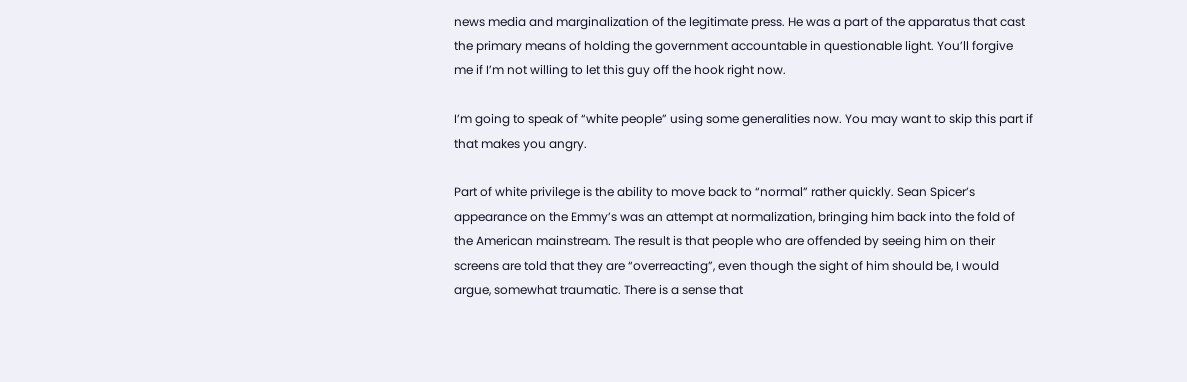news media and marginalization of the legitimate press. He was a part of the apparatus that cast the primary means of holding the government accountable in questionable light. You’ll forgive me if I’m not willing to let this guy off the hook right now.

I’m going to speak of “white people” using some generalities now. You may want to skip this part if that makes you angry.

Part of white privilege is the ability to move back to “normal” rather quickly. Sean Spicer’s appearance on the Emmy’s was an attempt at normalization, bringing him back into the fold of the American mainstream. The result is that people who are offended by seeing him on their screens are told that they are “overreacting”, even though the sight of him should be, I would argue, somewhat traumatic. There is a sense that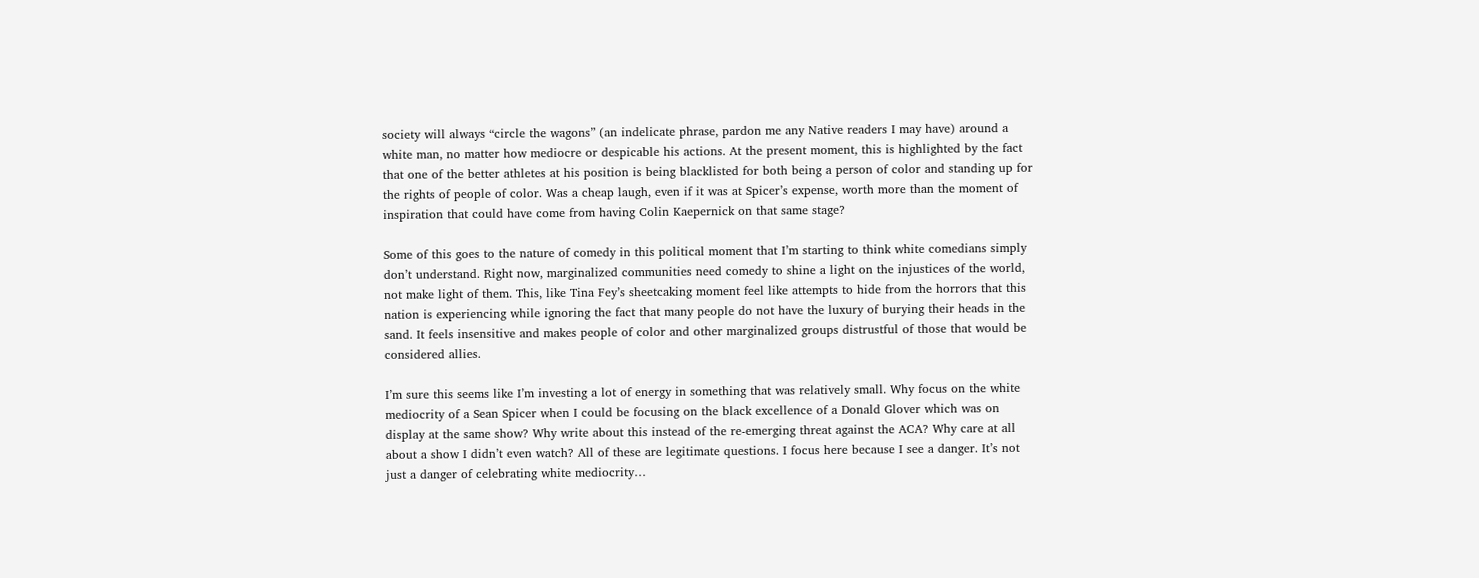society will always “circle the wagons” (an indelicate phrase, pardon me any Native readers I may have) around a white man, no matter how mediocre or despicable his actions. At the present moment, this is highlighted by the fact that one of the better athletes at his position is being blacklisted for both being a person of color and standing up for the rights of people of color. Was a cheap laugh, even if it was at Spicer’s expense, worth more than the moment of inspiration that could have come from having Colin Kaepernick on that same stage?

Some of this goes to the nature of comedy in this political moment that I’m starting to think white comedians simply don’t understand. Right now, marginalized communities need comedy to shine a light on the injustices of the world, not make light of them. This, like Tina Fey’s sheetcaking moment feel like attempts to hide from the horrors that this nation is experiencing while ignoring the fact that many people do not have the luxury of burying their heads in the sand. It feels insensitive and makes people of color and other marginalized groups distrustful of those that would be considered allies.

I’m sure this seems like I’m investing a lot of energy in something that was relatively small. Why focus on the white mediocrity of a Sean Spicer when I could be focusing on the black excellence of a Donald Glover which was on display at the same show? Why write about this instead of the re-emerging threat against the ACA? Why care at all about a show I didn’t even watch? All of these are legitimate questions. I focus here because I see a danger. It’s not just a danger of celebrating white mediocrity…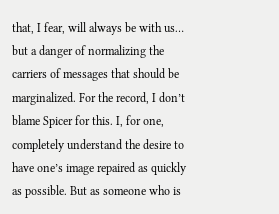that, I fear, will always be with us… but a danger of normalizing the carriers of messages that should be marginalized. For the record, I don’t blame Spicer for this. I, for one, completely understand the desire to have one’s image repaired as quickly as possible. But as someone who is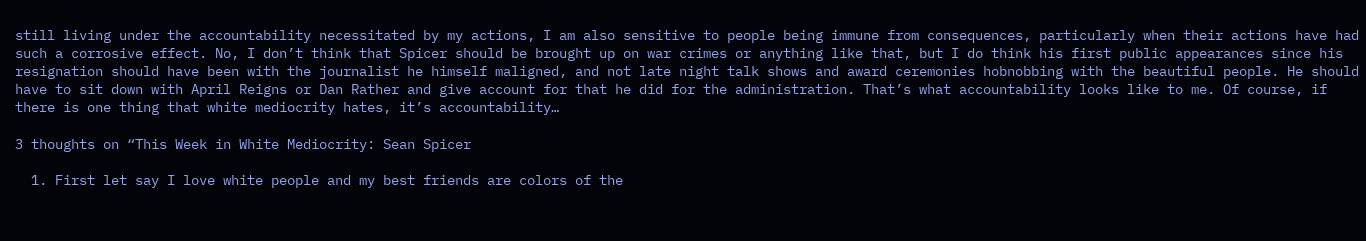still living under the accountability necessitated by my actions, I am also sensitive to people being immune from consequences, particularly when their actions have had such a corrosive effect. No, I don’t think that Spicer should be brought up on war crimes or anything like that, but I do think his first public appearances since his resignation should have been with the journalist he himself maligned, and not late night talk shows and award ceremonies hobnobbing with the beautiful people. He should have to sit down with April Reigns or Dan Rather and give account for that he did for the administration. That’s what accountability looks like to me. Of course, if there is one thing that white mediocrity hates, it’s accountability…

3 thoughts on “This Week in White Mediocrity: Sean Spicer

  1. First let say I love white people and my best friends are colors of the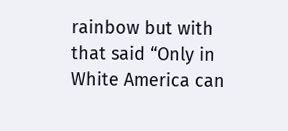rainbow but with that said “Only in White America can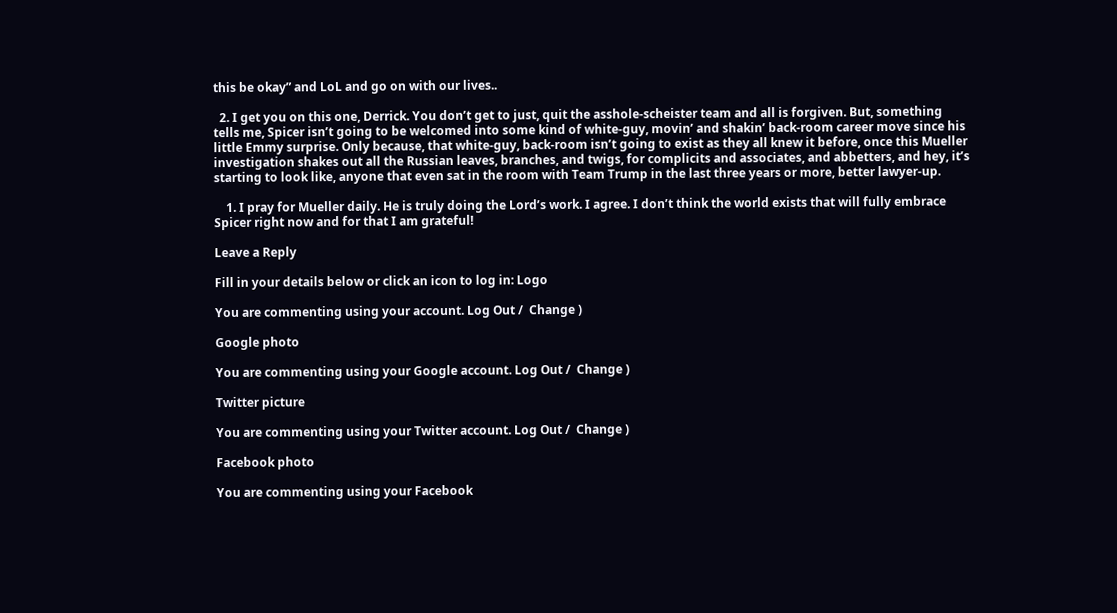this be okay” and LoL and go on with our lives..

  2. I get you on this one, Derrick. You don’t get to just, quit the asshole-scheister team and all is forgiven. But, something tells me, Spicer isn’t going to be welcomed into some kind of white-guy, movin’ and shakin’ back-room career move since his little Emmy surprise. Only because, that white-guy, back-room isn’t going to exist as they all knew it before, once this Mueller investigation shakes out all the Russian leaves, branches, and twigs, for complicits and associates, and abbetters, and hey, it’s starting to look like, anyone that even sat in the room with Team Trump in the last three years or more, better lawyer-up.

    1. I pray for Mueller daily. He is truly doing the Lord’s work. I agree. I don’t think the world exists that will fully embrace Spicer right now and for that I am grateful!

Leave a Reply

Fill in your details below or click an icon to log in: Logo

You are commenting using your account. Log Out /  Change )

Google photo

You are commenting using your Google account. Log Out /  Change )

Twitter picture

You are commenting using your Twitter account. Log Out /  Change )

Facebook photo

You are commenting using your Facebook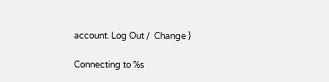account. Log Out /  Change )

Connecting to %s